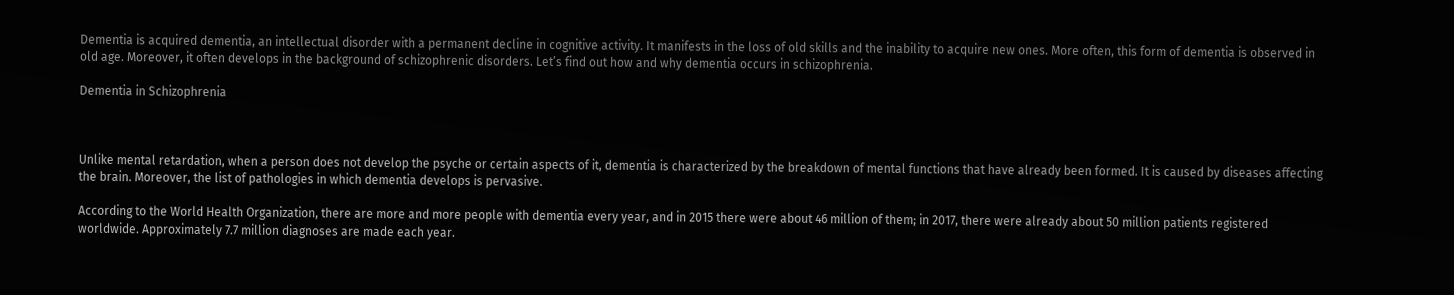Dementia is acquired dementia, an intellectual disorder with a permanent decline in cognitive activity. It manifests in the loss of old skills and the inability to acquire new ones. More often, this form of dementia is observed in old age. Moreover, it often develops in the background of schizophrenic disorders. Let’s find out how and why dementia occurs in schizophrenia.

Dementia in Schizophrenia



Unlike mental retardation, when a person does not develop the psyche or certain aspects of it, dementia is characterized by the breakdown of mental functions that have already been formed. It is caused by diseases affecting the brain. Moreover, the list of pathologies in which dementia develops is pervasive.

According to the World Health Organization, there are more and more people with dementia every year, and in 2015 there were about 46 million of them; in 2017, there were already about 50 million patients registered worldwide. Approximately 7.7 million diagnoses are made each year.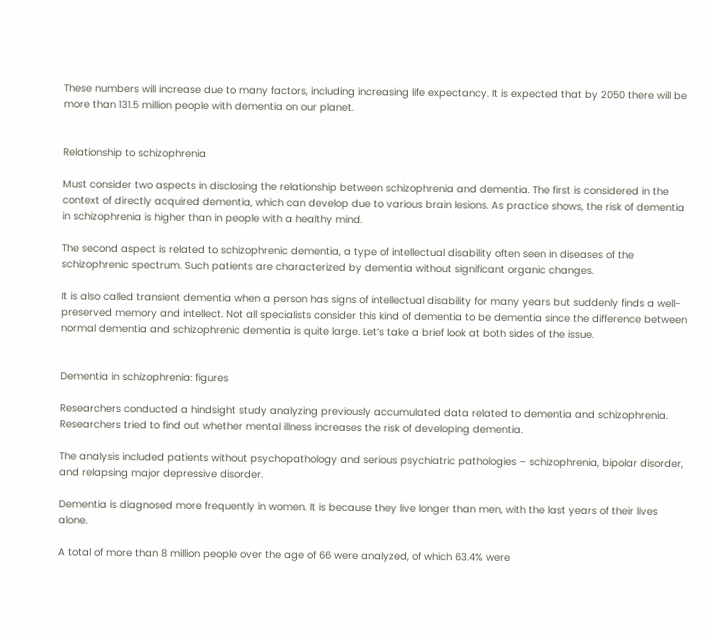These numbers will increase due to many factors, including increasing life expectancy. It is expected that by 2050 there will be more than 131.5 million people with dementia on our planet.


Relationship to schizophrenia

Must consider two aspects in disclosing the relationship between schizophrenia and dementia. The first is considered in the context of directly acquired dementia, which can develop due to various brain lesions. As practice shows, the risk of dementia in schizophrenia is higher than in people with a healthy mind.

The second aspect is related to schizophrenic dementia, a type of intellectual disability often seen in diseases of the schizophrenic spectrum. Such patients are characterized by dementia without significant organic changes.

It is also called transient dementia when a person has signs of intellectual disability for many years but suddenly finds a well-preserved memory and intellect. Not all specialists consider this kind of dementia to be dementia since the difference between normal dementia and schizophrenic dementia is quite large. Let’s take a brief look at both sides of the issue.


Dementia in schizophrenia: figures

Researchers conducted a hindsight study analyzing previously accumulated data related to dementia and schizophrenia. Researchers tried to find out whether mental illness increases the risk of developing dementia.

The analysis included patients without psychopathology and serious psychiatric pathologies – schizophrenia, bipolar disorder, and relapsing major depressive disorder.

Dementia is diagnosed more frequently in women. It is because they live longer than men, with the last years of their lives alone.

A total of more than 8 million people over the age of 66 were analyzed, of which 63.4% were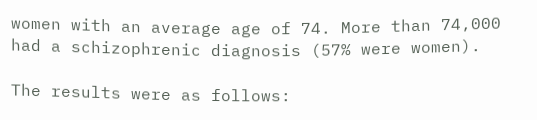women with an average age of 74. More than 74,000 had a schizophrenic diagnosis (57% were women).

The results were as follows: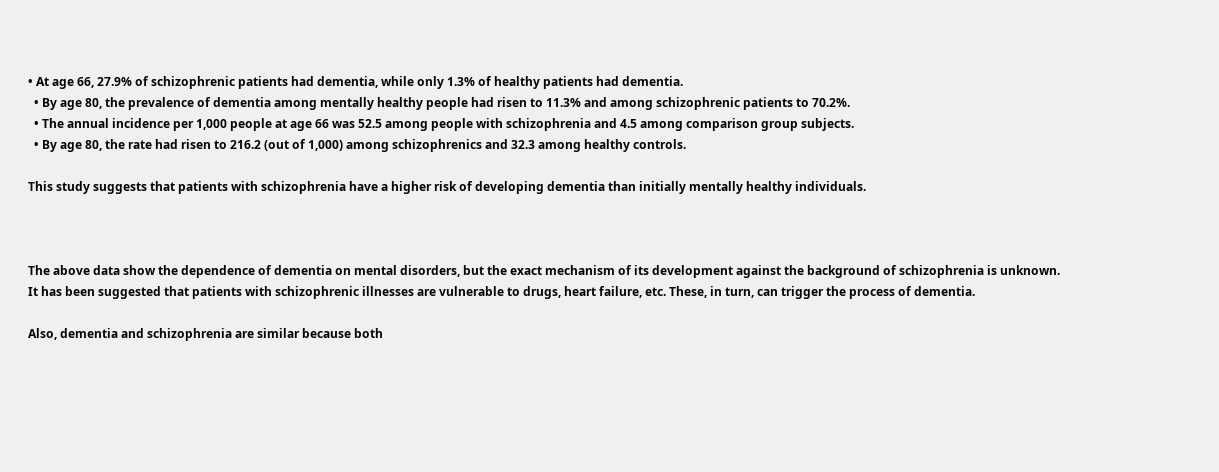• At age 66, 27.9% of schizophrenic patients had dementia, while only 1.3% of healthy patients had dementia.
  • By age 80, the prevalence of dementia among mentally healthy people had risen to 11.3% and among schizophrenic patients to 70.2%.
  • The annual incidence per 1,000 people at age 66 was 52.5 among people with schizophrenia and 4.5 among comparison group subjects.
  • By age 80, the rate had risen to 216.2 (out of 1,000) among schizophrenics and 32.3 among healthy controls.

This study suggests that patients with schizophrenia have a higher risk of developing dementia than initially mentally healthy individuals.



The above data show the dependence of dementia on mental disorders, but the exact mechanism of its development against the background of schizophrenia is unknown. It has been suggested that patients with schizophrenic illnesses are vulnerable to drugs, heart failure, etc. These, in turn, can trigger the process of dementia.

Also, dementia and schizophrenia are similar because both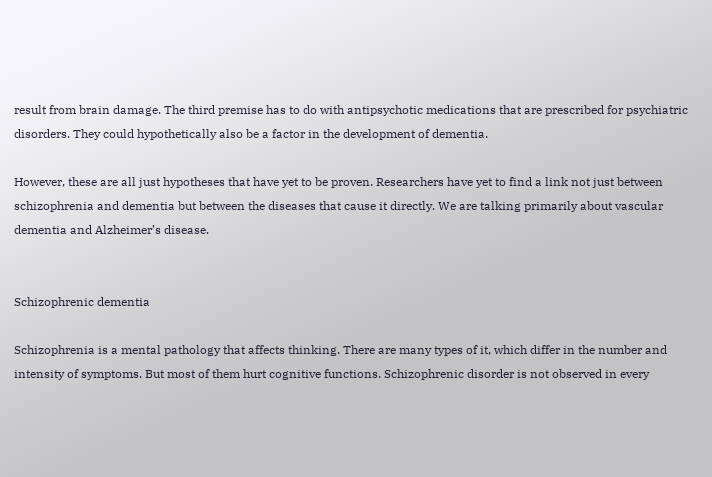result from brain damage. The third premise has to do with antipsychotic medications that are prescribed for psychiatric disorders. They could hypothetically also be a factor in the development of dementia.

However, these are all just hypotheses that have yet to be proven. Researchers have yet to find a link not just between schizophrenia and dementia but between the diseases that cause it directly. We are talking primarily about vascular dementia and Alzheimer’s disease.


Schizophrenic dementia

Schizophrenia is a mental pathology that affects thinking. There are many types of it, which differ in the number and intensity of symptoms. But most of them hurt cognitive functions. Schizophrenic disorder is not observed in every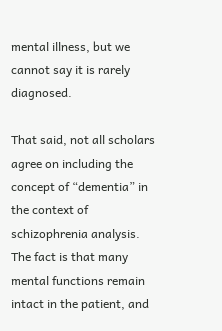mental illness, but we cannot say it is rarely diagnosed.

That said, not all scholars agree on including the concept of “dementia” in the context of schizophrenia analysis. The fact is that many mental functions remain intact in the patient, and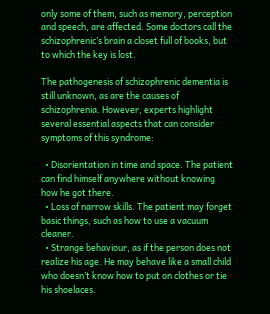only some of them, such as memory, perception and speech, are affected. Some doctors call the schizophrenic’s brain a closet full of books, but to which the key is lost.

The pathogenesis of schizophrenic dementia is still unknown, as are the causes of schizophrenia. However, experts highlight several essential aspects that can consider symptoms of this syndrome:

  • Disorientation in time and space. The patient can find himself anywhere without knowing how he got there.
  • Loss of narrow skills. The patient may forget basic things, such as how to use a vacuum cleaner.
  • Strange behaviour, as if the person does not realize his age. He may behave like a small child who doesn’t know how to put on clothes or tie his shoelaces.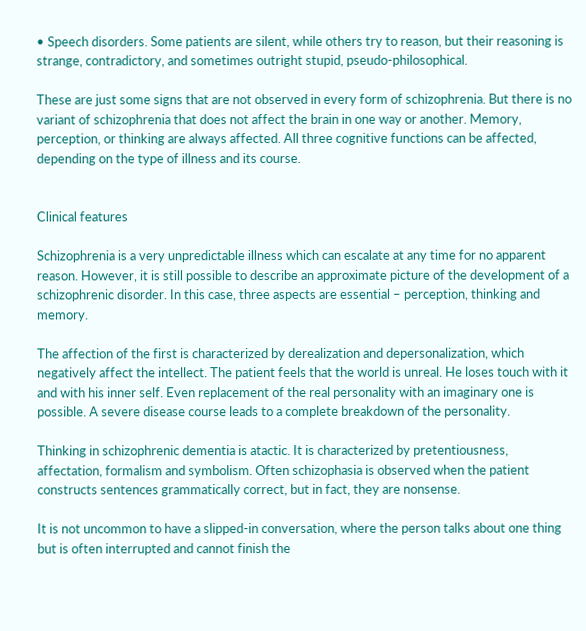• Speech disorders. Some patients are silent, while others try to reason, but their reasoning is strange, contradictory, and sometimes outright stupid, pseudo-philosophical.

These are just some signs that are not observed in every form of schizophrenia. But there is no variant of schizophrenia that does not affect the brain in one way or another. Memory, perception, or thinking are always affected. All three cognitive functions can be affected, depending on the type of illness and its course.


Clinical features

Schizophrenia is a very unpredictable illness which can escalate at any time for no apparent reason. However, it is still possible to describe an approximate picture of the development of a schizophrenic disorder. In this case, three aspects are essential – perception, thinking and memory.

The affection of the first is characterized by derealization and depersonalization, which negatively affect the intellect. The patient feels that the world is unreal. He loses touch with it and with his inner self. Even replacement of the real personality with an imaginary one is possible. A severe disease course leads to a complete breakdown of the personality.

Thinking in schizophrenic dementia is atactic. It is characterized by pretentiousness, affectation, formalism and symbolism. Often schizophasia is observed when the patient constructs sentences grammatically correct, but in fact, they are nonsense.

It is not uncommon to have a slipped-in conversation, where the person talks about one thing but is often interrupted and cannot finish the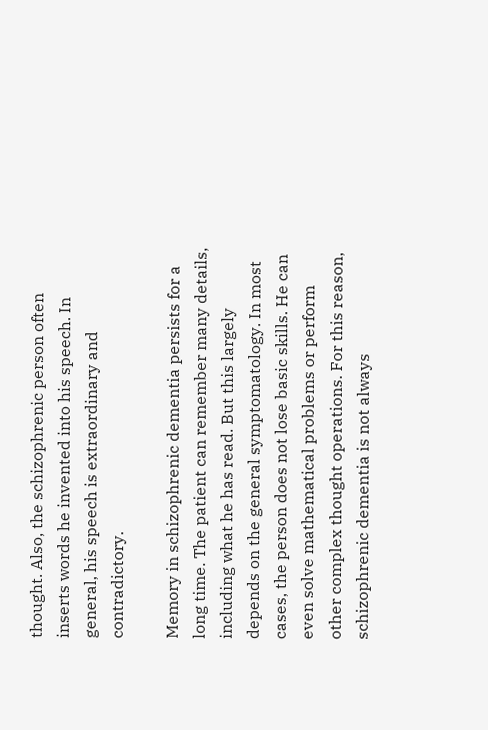thought. Also, the schizophrenic person often inserts words he invented into his speech. In general, his speech is extraordinary and contradictory.

Memory in schizophrenic dementia persists for a long time. The patient can remember many details, including what he has read. But this largely depends on the general symptomatology. In most cases, the person does not lose basic skills. He can even solve mathematical problems or perform other complex thought operations. For this reason, schizophrenic dementia is not always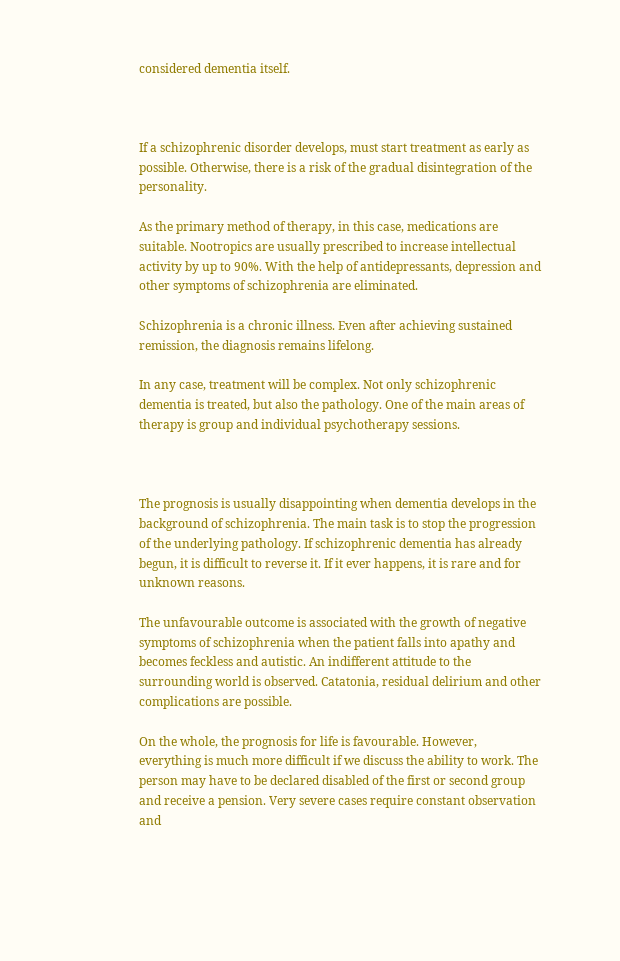considered dementia itself.



If a schizophrenic disorder develops, must start treatment as early as possible. Otherwise, there is a risk of the gradual disintegration of the personality.

As the primary method of therapy, in this case, medications are suitable. Nootropics are usually prescribed to increase intellectual activity by up to 90%. With the help of antidepressants, depression and other symptoms of schizophrenia are eliminated.

Schizophrenia is a chronic illness. Even after achieving sustained remission, the diagnosis remains lifelong.

In any case, treatment will be complex. Not only schizophrenic dementia is treated, but also the pathology. One of the main areas of therapy is group and individual psychotherapy sessions.



The prognosis is usually disappointing when dementia develops in the background of schizophrenia. The main task is to stop the progression of the underlying pathology. If schizophrenic dementia has already begun, it is difficult to reverse it. If it ever happens, it is rare and for unknown reasons.

The unfavourable outcome is associated with the growth of negative symptoms of schizophrenia when the patient falls into apathy and becomes feckless and autistic. An indifferent attitude to the surrounding world is observed. Catatonia, residual delirium and other complications are possible.

On the whole, the prognosis for life is favourable. However, everything is much more difficult if we discuss the ability to work. The person may have to be declared disabled of the first or second group and receive a pension. Very severe cases require constant observation and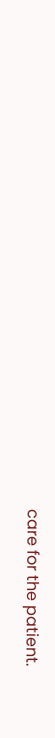care for the patient.